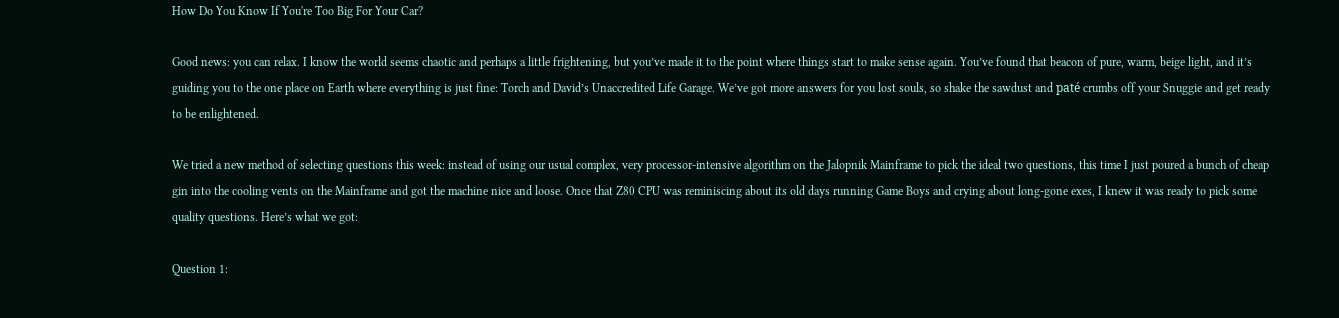How Do You Know If You're Too Big For Your Car?

Good news: you can relax. I know the world seems chaotic and perhaps a little frightening, but you’ve made it to the point where things start to make sense again. You’ve found that beacon of pure, warm, beige light, and it’s guiding you to the one place on Earth where everything is just fine: Torch and David’s Unaccredited Life Garage. We’ve got more answers for you lost souls, so shake the sawdust and paté crumbs off your Snuggie and get ready to be enlightened.

We tried a new method of selecting questions this week: instead of using our usual complex, very processor-intensive algorithm on the Jalopnik Mainframe to pick the ideal two questions, this time I just poured a bunch of cheap gin into the cooling vents on the Mainframe and got the machine nice and loose. Once that Z80 CPU was reminiscing about its old days running Game Boys and crying about long-gone exes, I knew it was ready to pick some quality questions. Here’s what we got:

Question 1: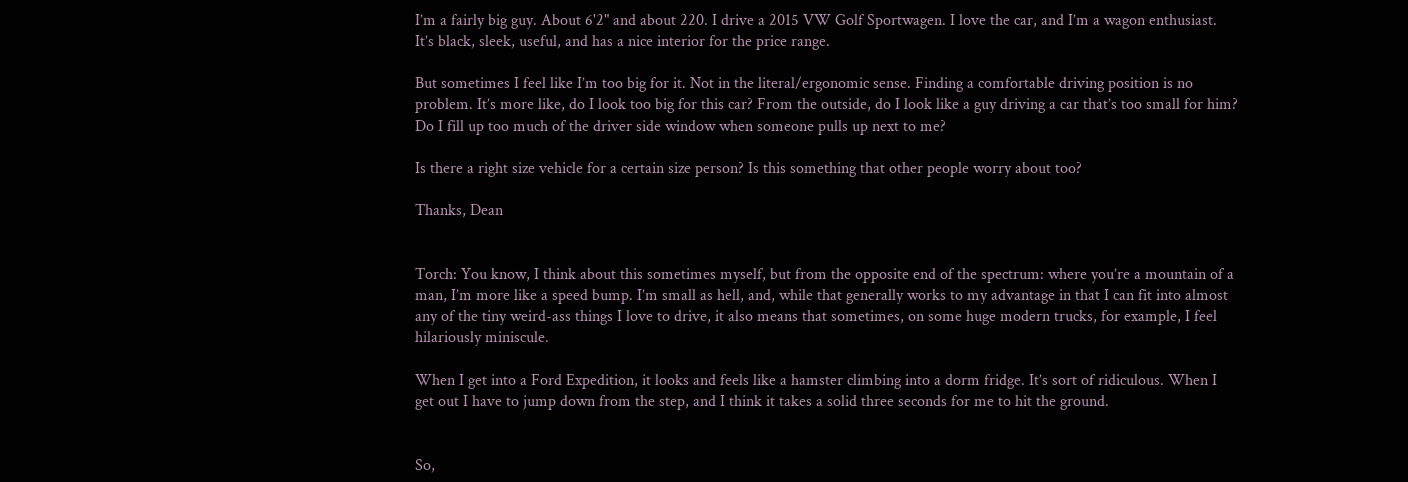I’m a fairly big guy. About 6'2" and about 220. I drive a 2015 VW Golf Sportwagen. I love the car, and I’m a wagon enthusiast. It’s black, sleek, useful, and has a nice interior for the price range.

But sometimes I feel like I’m too big for it. Not in the literal/ergonomic sense. Finding a comfortable driving position is no problem. It’s more like, do I look too big for this car? From the outside, do I look like a guy driving a car that’s too small for him? Do I fill up too much of the driver side window when someone pulls up next to me?

Is there a right size vehicle for a certain size person? Is this something that other people worry about too?

Thanks, Dean


Torch: You know, I think about this sometimes myself, but from the opposite end of the spectrum: where you’re a mountain of a man, I’m more like a speed bump. I’m small as hell, and, while that generally works to my advantage in that I can fit into almost any of the tiny weird-ass things I love to drive, it also means that sometimes, on some huge modern trucks, for example, I feel hilariously miniscule.

When I get into a Ford Expedition, it looks and feels like a hamster climbing into a dorm fridge. It’s sort of ridiculous. When I get out I have to jump down from the step, and I think it takes a solid three seconds for me to hit the ground.


So,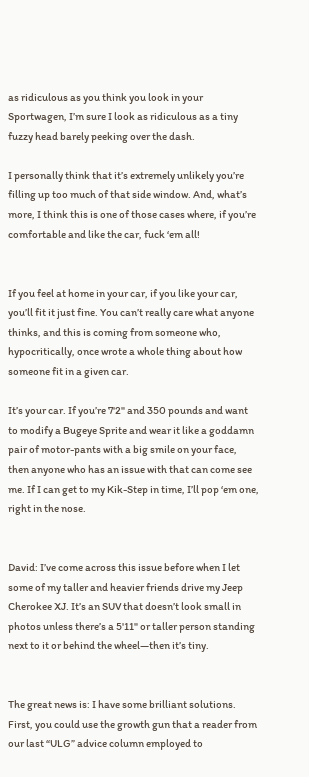as ridiculous as you think you look in your Sportwagen, I’m sure I look as ridiculous as a tiny fuzzy head barely peeking over the dash.

I personally think that it’s extremely unlikely you’re filling up too much of that side window. And, what’s more, I think this is one of those cases where, if you’re comfortable and like the car, fuck ‘em all!


If you feel at home in your car, if you like your car, you’ll fit it just fine. You can’t really care what anyone thinks, and this is coming from someone who, hypocritically, once wrote a whole thing about how someone fit in a given car.

It’s your car. If you’re 7'2" and 350 pounds and want to modify a Bugeye Sprite and wear it like a goddamn pair of motor-pants with a big smile on your face, then anyone who has an issue with that can come see me. If I can get to my Kik-Step in time, I’ll pop ‘em one, right in the nose.


David: I’ve come across this issue before when I let some of my taller and heavier friends drive my Jeep Cherokee XJ. It’s an SUV that doesn’t look small in photos unless there’s a 5'11" or taller person standing next to it or behind the wheel—then it’s tiny.


The great news is: I have some brilliant solutions. First, you could use the growth gun that a reader from our last “ULG” advice column employed to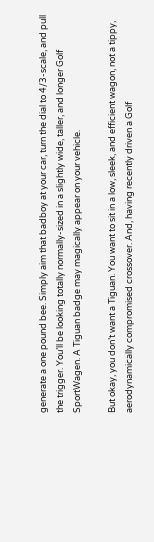generate a one pound bee. Simply aim that badboy at your car, turn the dial to 4/3-scale, and pull the trigger. You’ll be looking totally normally-sized in a slightly wide, taller, and longer Golf SportWagen. A Tiguan badge may magically appear on your vehicle.

But okay, you don’t want a Tiguan. You want to sit in a low, sleek, and efficient wagon, not a tippy, aerodynamically compromised crossover. And, having recently driven a Golf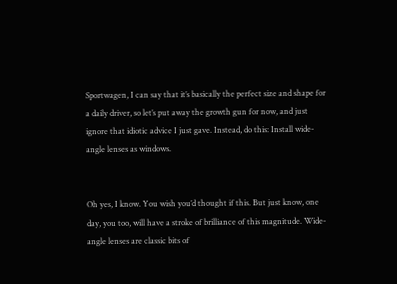Sportwagen, I can say that it’s basically the perfect size and shape for a daily driver, so let’s put away the growth gun for now, and just ignore that idiotic advice I just gave. Instead, do this: Install wide-angle lenses as windows.


Oh yes, I know. You wish you’d thought if this. But just know, one day, you too, will have a stroke of brilliance of this magnitude. Wide-angle lenses are classic bits of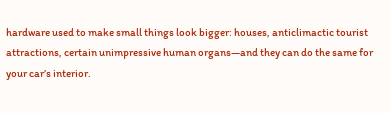hardware used to make small things look bigger: houses, anticlimactic tourist attractions, certain unimpressive human organs—and they can do the same for your car’s interior.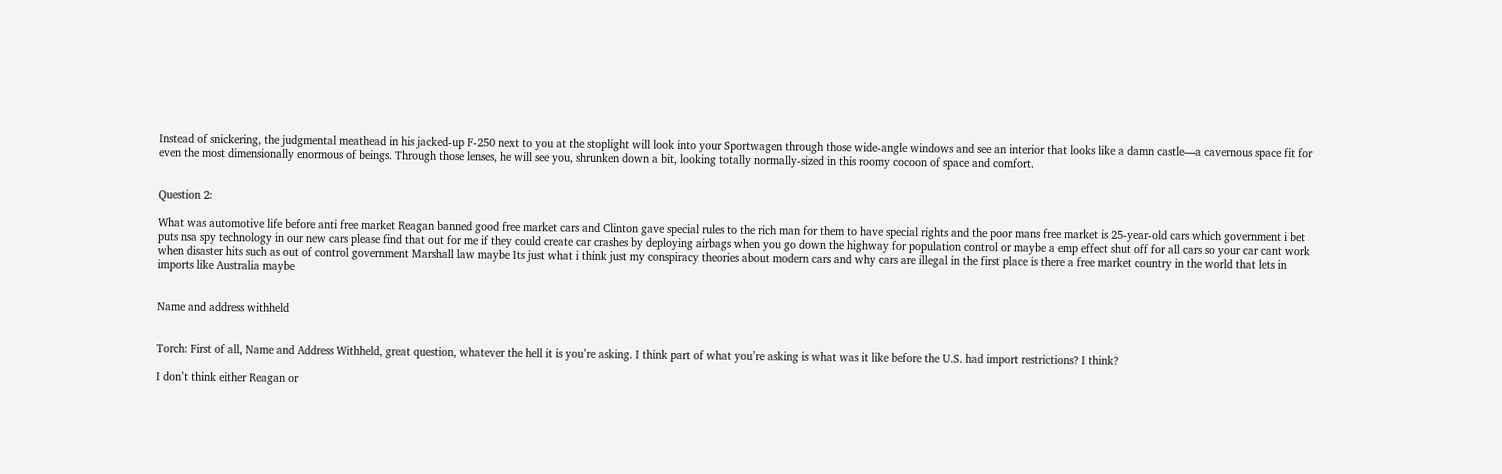Instead of snickering, the judgmental meathead in his jacked-up F-250 next to you at the stoplight will look into your Sportwagen through those wide-angle windows and see an interior that looks like a damn castle—a cavernous space fit for even the most dimensionally enormous of beings. Through those lenses, he will see you, shrunken down a bit, looking totally normally-sized in this roomy cocoon of space and comfort.


Question 2:

What was automotive life before anti free market Reagan banned good free market cars and Clinton gave special rules to the rich man for them to have special rights and the poor mans free market is 25-year-old cars which government i bet puts nsa spy technology in our new cars please find that out for me if they could create car crashes by deploying airbags when you go down the highway for population control or maybe a emp effect shut off for all cars so your car cant work when disaster hits such as out of control government Marshall law maybe Its just what i think just my conspiracy theories about modern cars and why cars are illegal in the first place is there a free market country in the world that lets in imports like Australia maybe


Name and address withheld


Torch: First of all, Name and Address Withheld, great question, whatever the hell it is you’re asking. I think part of what you’re asking is what was it like before the U.S. had import restrictions? I think?

I don’t think either Reagan or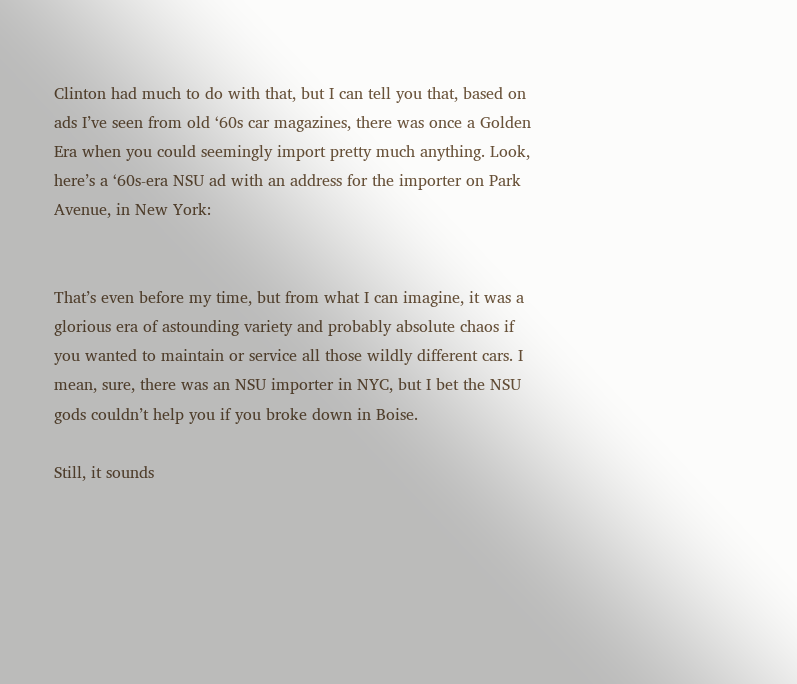Clinton had much to do with that, but I can tell you that, based on ads I’ve seen from old ‘60s car magazines, there was once a Golden Era when you could seemingly import pretty much anything. Look, here’s a ‘60s-era NSU ad with an address for the importer on Park Avenue, in New York:


That’s even before my time, but from what I can imagine, it was a glorious era of astounding variety and probably absolute chaos if you wanted to maintain or service all those wildly different cars. I mean, sure, there was an NSU importer in NYC, but I bet the NSU gods couldn’t help you if you broke down in Boise.

Still, it sounds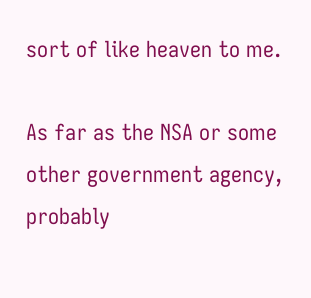sort of like heaven to me.

As far as the NSA or some other government agency, probably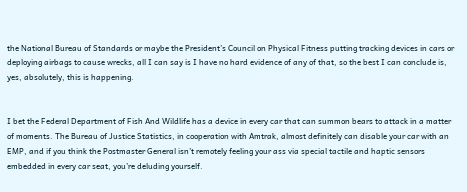the National Bureau of Standards or maybe the President’s Council on Physical Fitness putting tracking devices in cars or deploying airbags to cause wrecks, all I can say is I have no hard evidence of any of that, so the best I can conclude is, yes, absolutely, this is happening.


I bet the Federal Department of Fish And Wildlife has a device in every car that can summon bears to attack in a matter of moments. The Bureau of Justice Statistics, in cooperation with Amtrak, almost definitely can disable your car with an EMP, and if you think the Postmaster General isn’t remotely feeling your ass via special tactile and haptic sensors embedded in every car seat, you’re deluding yourself.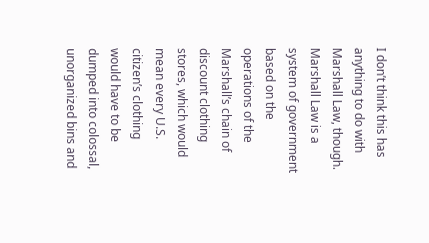I don’t think this has anything to do with Marshall Law, though. Marshall Law is a system of government based on the operations of the Marshall’s chain of discount clothing stores, which would mean every U.S. citizen’s clothing would have to be dumped into colossal, unorganized bins and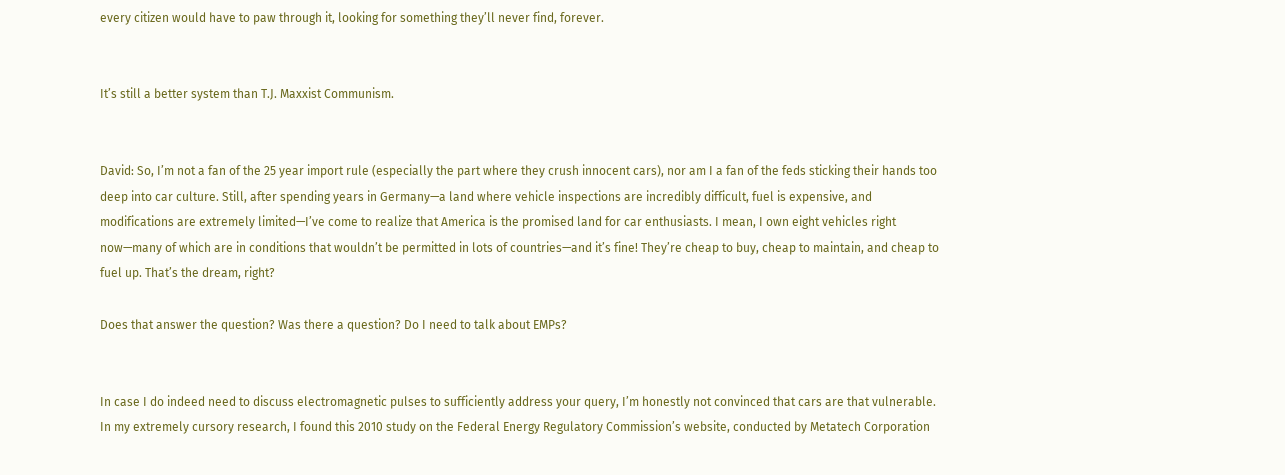every citizen would have to paw through it, looking for something they’ll never find, forever.


It’s still a better system than T.J. Maxxist Communism.


David: So, I’m not a fan of the 25 year import rule (especially the part where they crush innocent cars), nor am I a fan of the feds sticking their hands too deep into car culture. Still, after spending years in Germany—a land where vehicle inspections are incredibly difficult, fuel is expensive, and modifications are extremely limited—I’ve come to realize that America is the promised land for car enthusiasts. I mean, I own eight vehicles right now—many of which are in conditions that wouldn’t be permitted in lots of countries—and it’s fine! They’re cheap to buy, cheap to maintain, and cheap to fuel up. That’s the dream, right?

Does that answer the question? Was there a question? Do I need to talk about EMPs?


In case I do indeed need to discuss electromagnetic pulses to sufficiently address your query, I’m honestly not convinced that cars are that vulnerable. In my extremely cursory research, I found this 2010 study on the Federal Energy Regulatory Commission’s website, conducted by Metatech Corporation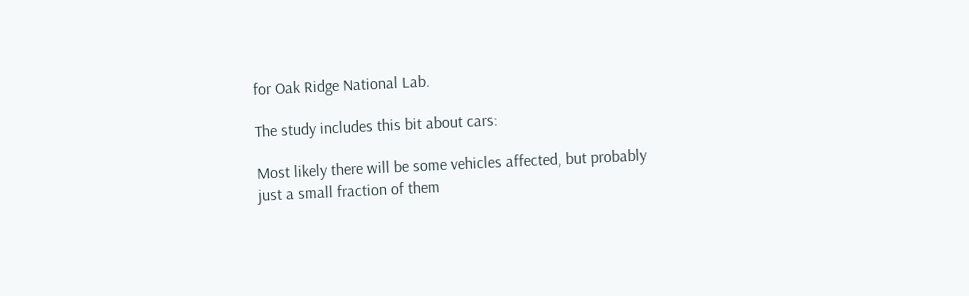for Oak Ridge National Lab.

The study includes this bit about cars:

Most likely there will be some vehicles affected, but probably just a small fraction of them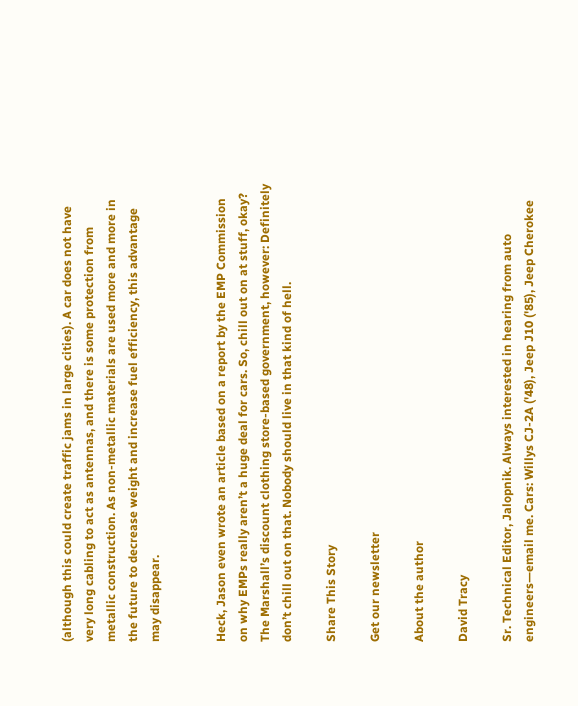(although this could create traffic jams in large cities). A car does not have very long cabling to act as antennas, and there is some protection from metallic construction. As non-metallic materials are used more and more in the future to decrease weight and increase fuel efficiency, this advantage may disappear.


Heck, Jason even wrote an article based on a report by the EMP Commission on why EMPs really aren’t a huge deal for cars. So, chill out on at stuff, okay? The Marshall’s discount clothing store-based government, however: Definitely don’t chill out on that. Nobody should live in that kind of hell.

Share This Story

Get our newsletter

About the author

David Tracy

Sr. Technical Editor, Jalopnik. Always interested in hearing from auto engineers—email me. Cars: Willys CJ-2A ('48), Jeep J10 ('85), Jeep Cherokee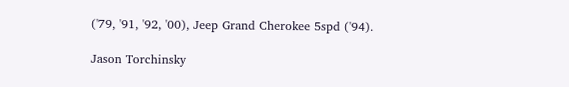('79, '91, '92, '00), Jeep Grand Cherokee 5spd ('94).

Jason Torchinsky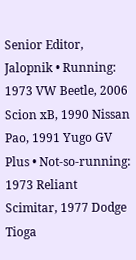Senior Editor, Jalopnik • Running: 1973 VW Beetle, 2006 Scion xB, 1990 Nissan Pao, 1991 Yugo GV Plus • Not-so-running: 1973 Reliant Scimitar, 1977 Dodge Tioga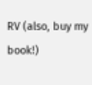RV (also, buy my book!)